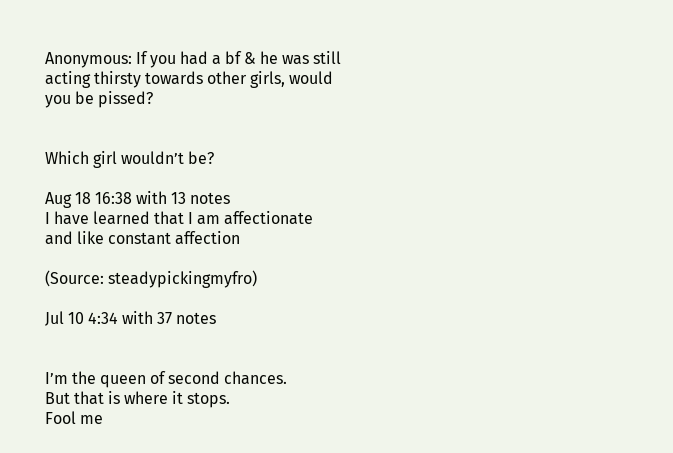Anonymous: If you had a bf & he was still acting thirsty towards other girls, would you be pissed?


Which girl wouldn’t be?

Aug 18 16:38 with 13 notes
I have learned that I am affectionate and like constant affection

(Source: steadypickingmyfro)

Jul 10 4:34 with 37 notes


I’m the queen of second chances.
But that is where it stops.
Fool me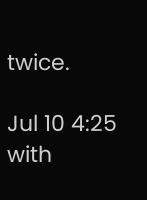twice.

Jul 10 4:25 with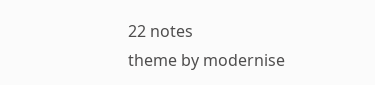22 notes
theme by modernise